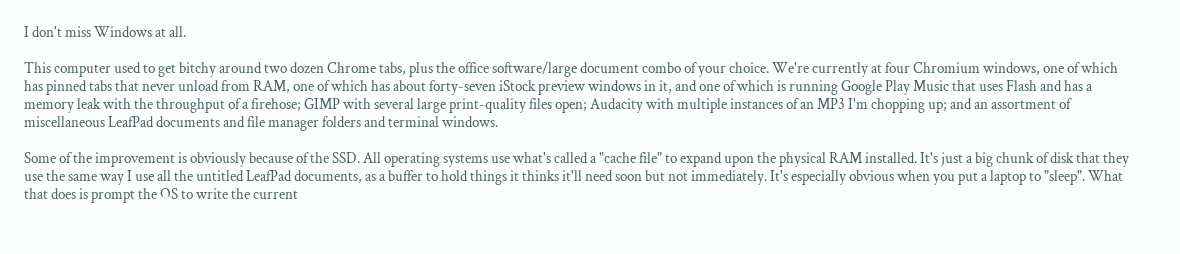I don't miss Windows at all.

This computer used to get bitchy around two dozen Chrome tabs, plus the office software/large document combo of your choice. We're currently at four Chromium windows, one of which has pinned tabs that never unload from RAM, one of which has about forty-seven iStock preview windows in it, and one of which is running Google Play Music that uses Flash and has a memory leak with the throughput of a firehose; GIMP with several large print-quality files open; Audacity with multiple instances of an MP3 I'm chopping up; and an assortment of miscellaneous LeafPad documents and file manager folders and terminal windows.

Some of the improvement is obviously because of the SSD. All operating systems use what's called a "cache file" to expand upon the physical RAM installed. It's just a big chunk of disk that they use the same way I use all the untitled LeafPad documents, as a buffer to hold things it thinks it'll need soon but not immediately. It's especially obvious when you put a laptop to "sleep". What that does is prompt the OS to write the current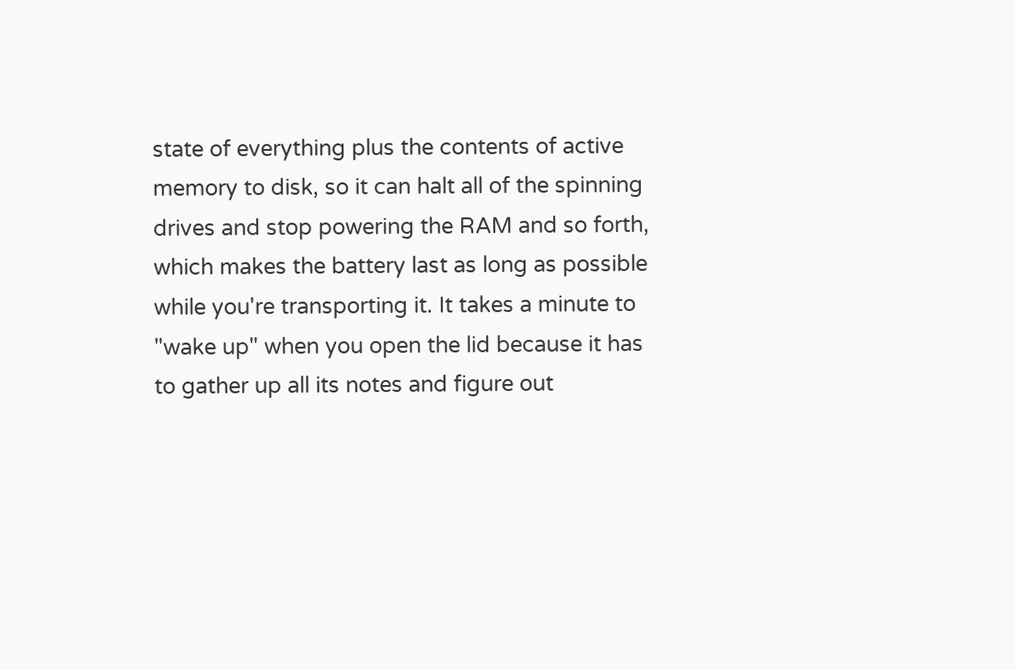state of everything plus the contents of active memory to disk, so it can halt all of the spinning drives and stop powering the RAM and so forth, which makes the battery last as long as possible while you're transporting it. It takes a minute to "wake up" when you open the lid because it has to gather up all its notes and figure out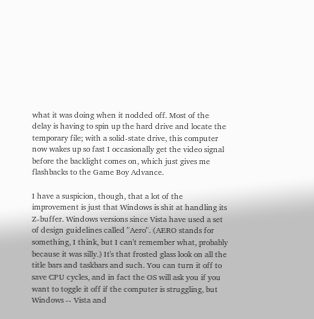what it was doing when it nodded off. Most of the delay is having to spin up the hard drive and locate the temporary file; with a solid-state drive, this computer now wakes up so fast I occasionally get the video signal before the backlight comes on, which just gives me flashbacks to the Game Boy Advance.

I have a suspicion, though, that a lot of the improvement is just that Windows is shit at handling its Z-buffer. Windows versions since Vista have used a set of design guidelines called "Aero". (AERO stands for something, I think, but I can't remember what, probably because it was silly.) It's that frosted glass look on all the title bars and taskbars and such. You can turn it off to save CPU cycles, and in fact the OS will ask you if you want to toggle it off if the computer is struggling, but Windows -- Vista and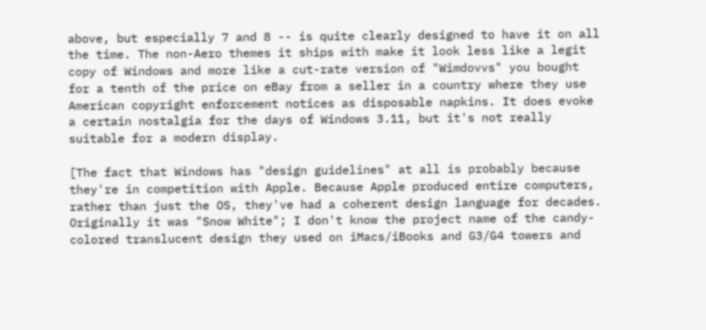above, but especially 7 and 8 -- is quite clearly designed to have it on all the time. The non-Aero themes it ships with make it look less like a legit copy of Windows and more like a cut-rate version of "Wimdovvs" you bought for a tenth of the price on eBay from a seller in a country where they use American copyright enforcement notices as disposable napkins. It does evoke a certain nostalgia for the days of Windows 3.11, but it's not really suitable for a modern display.

[The fact that Windows has "design guidelines" at all is probably because they're in competition with Apple. Because Apple produced entire computers, rather than just the OS, they've had a coherent design language for decades. Originally it was "Snow White"; I don't know the project name of the candy-colored translucent design they used on iMacs/iBooks and G3/G4 towers and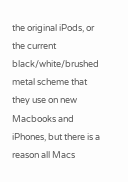the original iPods, or the current black/white/brushed metal scheme that they use on new Macbooks and iPhones, but there is a reason all Macs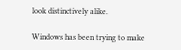look distinctively alike.

Windows has been trying to make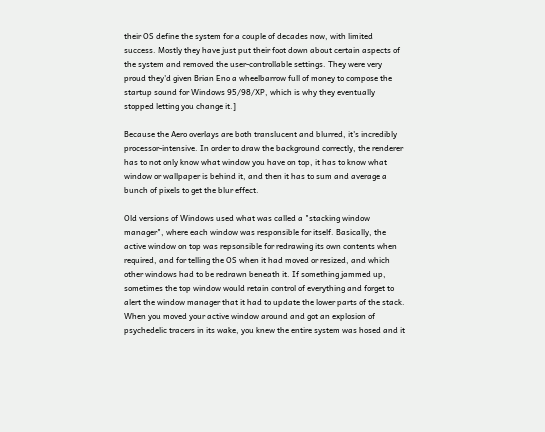their OS define the system for a couple of decades now, with limited success. Mostly they have just put their foot down about certain aspects of the system and removed the user-controllable settings. They were very proud they'd given Brian Eno a wheelbarrow full of money to compose the startup sound for Windows 95/98/XP, which is why they eventually stopped letting you change it.]

Because the Aero overlays are both translucent and blurred, it's incredibly processor-intensive. In order to draw the background correctly, the renderer has to not only know what window you have on top, it has to know what window or wallpaper is behind it, and then it has to sum and average a bunch of pixels to get the blur effect.

Old versions of Windows used what was called a "stacking window manager", where each window was responsible for itself. Basically, the active window on top was repsonsible for redrawing its own contents when required, and for telling the OS when it had moved or resized, and which other windows had to be redrawn beneath it. If something jammed up, sometimes the top window would retain control of everything and forget to alert the window manager that it had to update the lower parts of the stack. When you moved your active window around and got an explosion of psychedelic tracers in its wake, you knew the entire system was hosed and it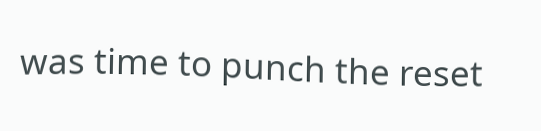was time to punch the reset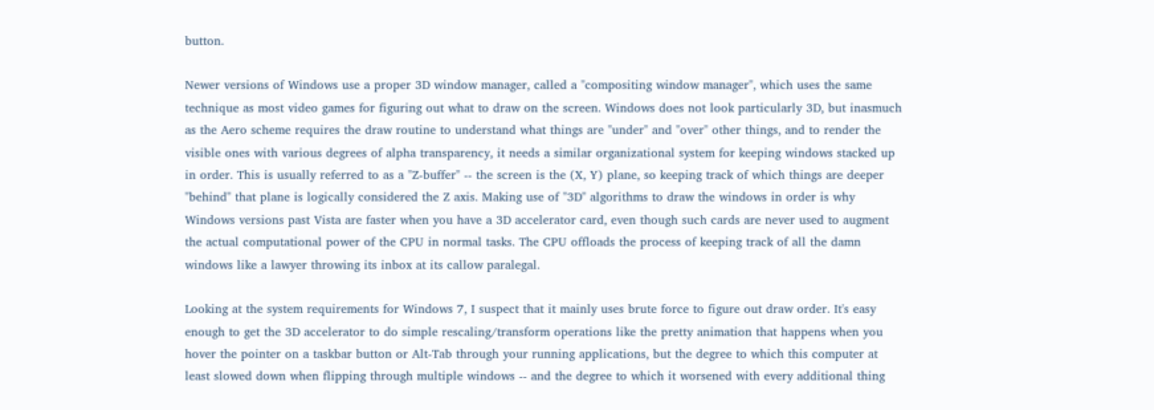button.

Newer versions of Windows use a proper 3D window manager, called a "compositing window manager", which uses the same technique as most video games for figuring out what to draw on the screen. Windows does not look particularly 3D, but inasmuch as the Aero scheme requires the draw routine to understand what things are "under" and "over" other things, and to render the visible ones with various degrees of alpha transparency, it needs a similar organizational system for keeping windows stacked up in order. This is usually referred to as a "Z-buffer" -- the screen is the (X, Y) plane, so keeping track of which things are deeper "behind" that plane is logically considered the Z axis. Making use of "3D" algorithms to draw the windows in order is why Windows versions past Vista are faster when you have a 3D accelerator card, even though such cards are never used to augment the actual computational power of the CPU in normal tasks. The CPU offloads the process of keeping track of all the damn windows like a lawyer throwing its inbox at its callow paralegal.

Looking at the system requirements for Windows 7, I suspect that it mainly uses brute force to figure out draw order. It's easy enough to get the 3D accelerator to do simple rescaling/transform operations like the pretty animation that happens when you hover the pointer on a taskbar button or Alt-Tab through your running applications, but the degree to which this computer at least slowed down when flipping through multiple windows -- and the degree to which it worsened with every additional thing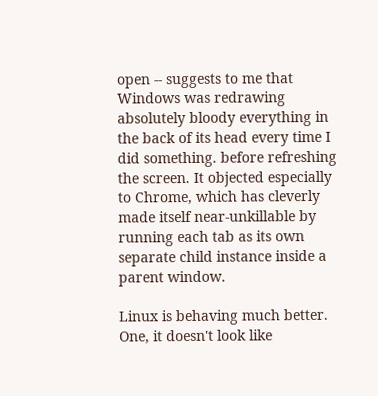open -- suggests to me that Windows was redrawing absolutely bloody everything in the back of its head every time I did something. before refreshing the screen. It objected especially to Chrome, which has cleverly made itself near-unkillable by running each tab as its own separate child instance inside a parent window.

Linux is behaving much better. One, it doesn't look like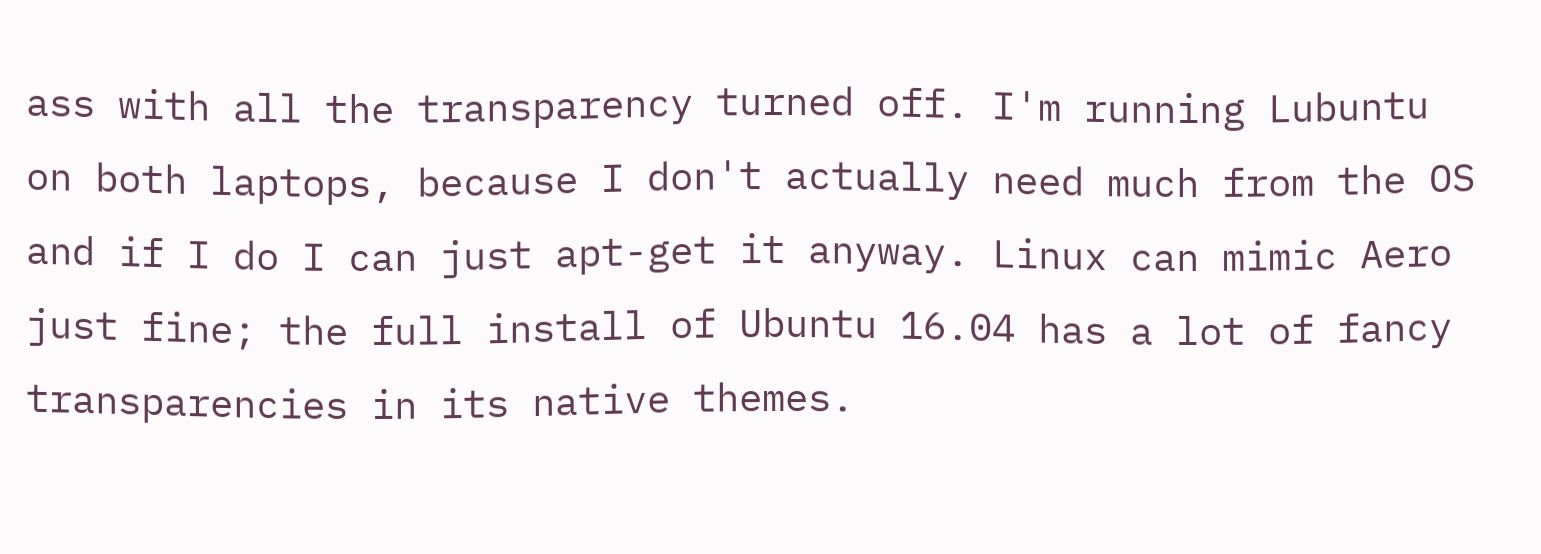ass with all the transparency turned off. I'm running Lubuntu on both laptops, because I don't actually need much from the OS and if I do I can just apt-get it anyway. Linux can mimic Aero just fine; the full install of Ubuntu 16.04 has a lot of fancy transparencies in its native themes.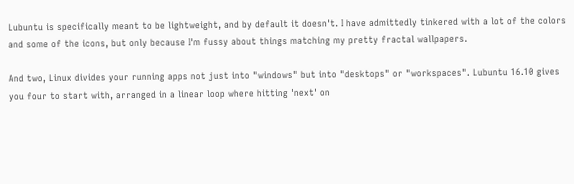Lubuntu is specifically meant to be lightweight, and by default it doesn't. I have admittedly tinkered with a lot of the colors and some of the icons, but only because I'm fussy about things matching my pretty fractal wallpapers.

And two, Linux divides your running apps not just into "windows" but into "desktops" or "workspaces". Lubuntu 16.10 gives you four to start with, arranged in a linear loop where hitting 'next' on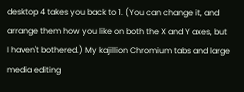desktop 4 takes you back to 1. (You can change it, and arrange them how you like on both the X and Y axes, but I haven't bothered.) My kajillion Chromium tabs and large media editing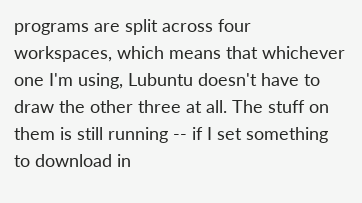programs are split across four workspaces, which means that whichever one I'm using, Lubuntu doesn't have to draw the other three at all. The stuff on them is still running -- if I set something to download in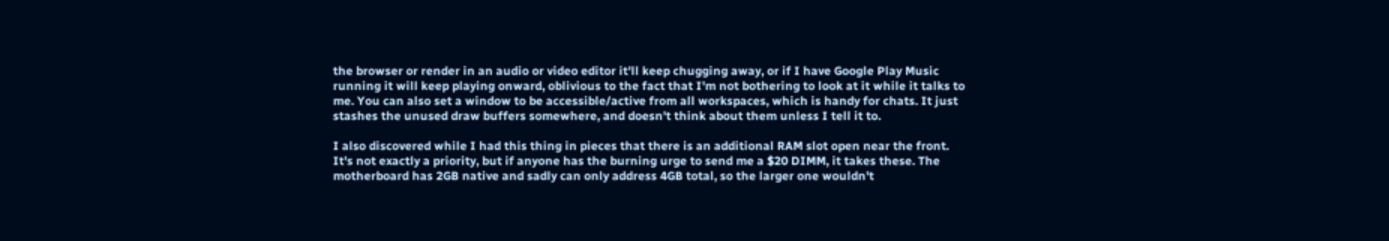the browser or render in an audio or video editor it'll keep chugging away, or if I have Google Play Music running it will keep playing onward, oblivious to the fact that I'm not bothering to look at it while it talks to me. You can also set a window to be accessible/active from all workspaces, which is handy for chats. It just stashes the unused draw buffers somewhere, and doesn't think about them unless I tell it to.

I also discovered while I had this thing in pieces that there is an additional RAM slot open near the front. It's not exactly a priority, but if anyone has the burning urge to send me a $20 DIMM, it takes these. The motherboard has 2GB native and sadly can only address 4GB total, so the larger one wouldn't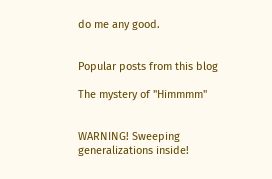do me any good.


Popular posts from this blog

The mystery of "Himmmm"


WARNING! Sweeping generalizations inside!